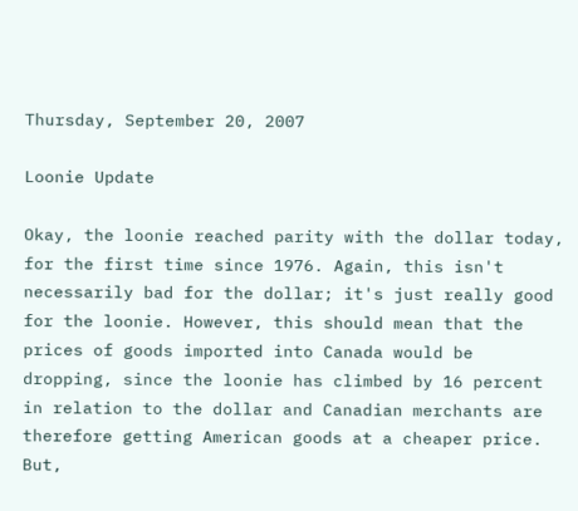Thursday, September 20, 2007

Loonie Update

Okay, the loonie reached parity with the dollar today, for the first time since 1976. Again, this isn't necessarily bad for the dollar; it's just really good for the loonie. However, this should mean that the prices of goods imported into Canada would be dropping, since the loonie has climbed by 16 percent in relation to the dollar and Canadian merchants are therefore getting American goods at a cheaper price. But,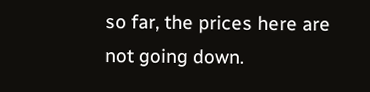so far, the prices here are not going down.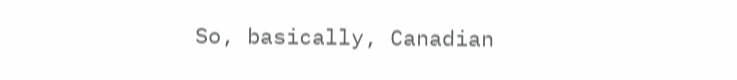So, basically, Canadian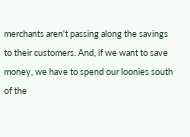merchants aren't passing along the savings to their customers. And, if we want to save money, we have to spend our loonies south of the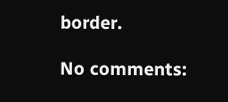border.

No comments: